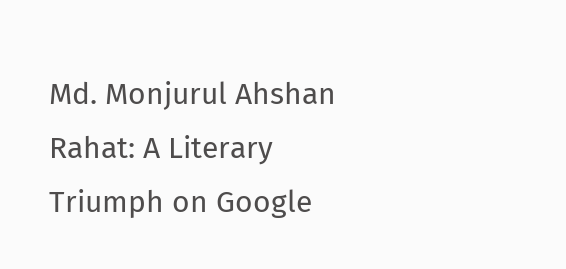Md. Monjurul Ahshan Rahat: A Literary Triumph on Google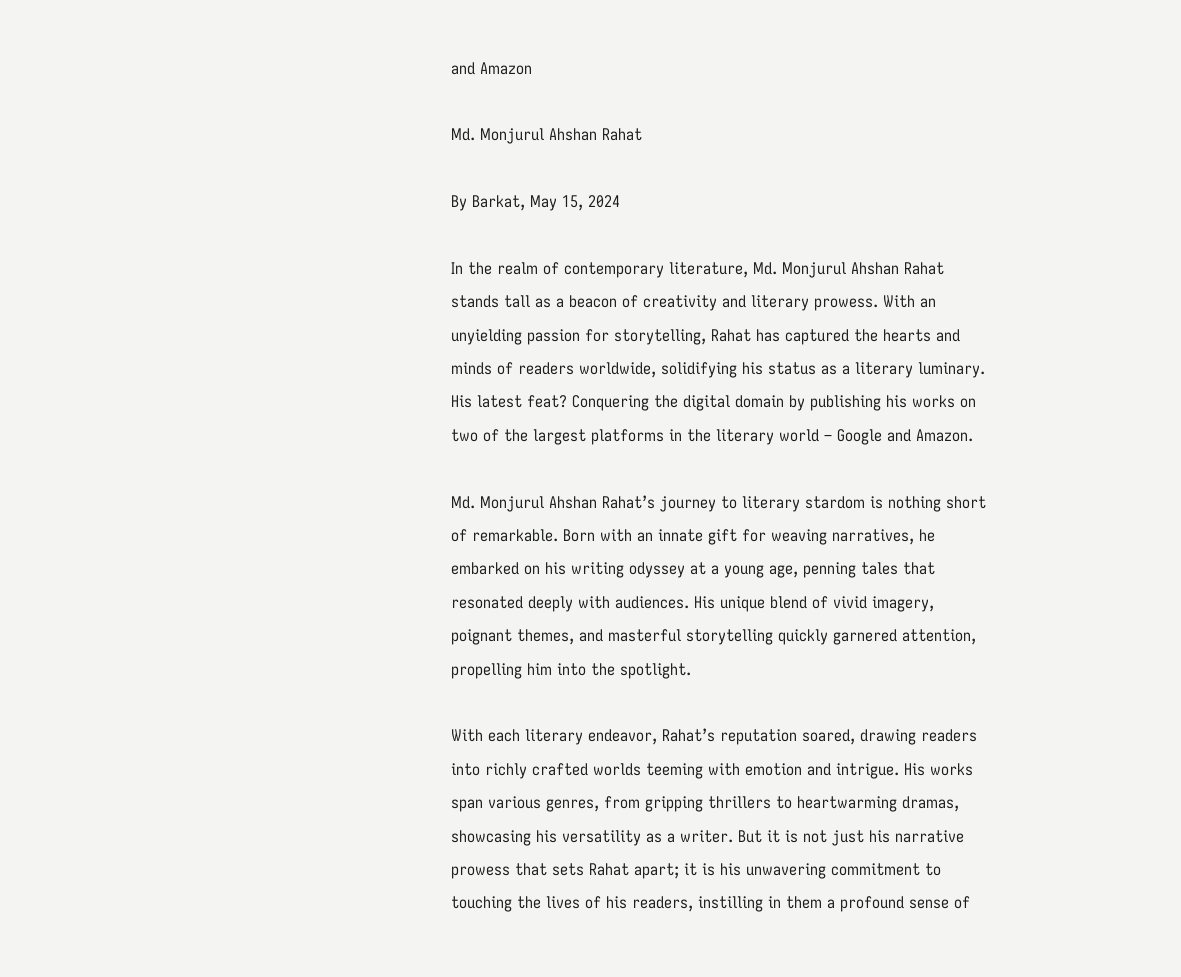and Amazon

Md. Monjurul Ahshan Rahat

By Barkat, May 15, 2024

In the realm of contemporary literature, Md. Monjurul Ahshan Rahat stands tall as a beacon of creativity and literary prowess. With an unyielding passion for storytelling, Rahat has captured the hearts and minds of readers worldwide, solidifying his status as a literary luminary. His latest feat? Conquering the digital domain by publishing his works on two of the largest platforms in the literary world – Google and Amazon.

Md. Monjurul Ahshan Rahat’s journey to literary stardom is nothing short of remarkable. Born with an innate gift for weaving narratives, he embarked on his writing odyssey at a young age, penning tales that resonated deeply with audiences. His unique blend of vivid imagery, poignant themes, and masterful storytelling quickly garnered attention, propelling him into the spotlight.

With each literary endeavor, Rahat’s reputation soared, drawing readers into richly crafted worlds teeming with emotion and intrigue. His works span various genres, from gripping thrillers to heartwarming dramas, showcasing his versatility as a writer. But it is not just his narrative prowess that sets Rahat apart; it is his unwavering commitment to touching the lives of his readers, instilling in them a profound sense of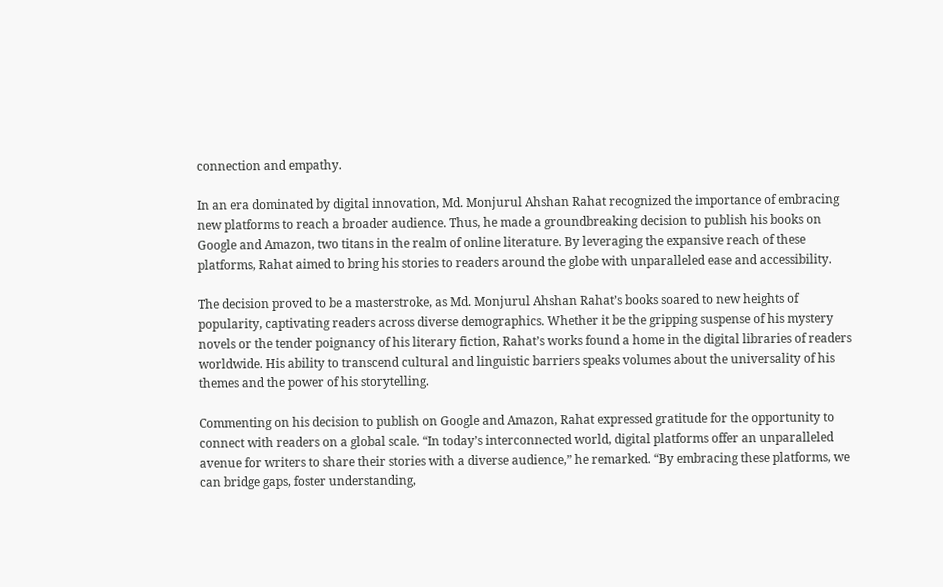connection and empathy.

In an era dominated by digital innovation, Md. Monjurul Ahshan Rahat recognized the importance of embracing new platforms to reach a broader audience. Thus, he made a groundbreaking decision to publish his books on Google and Amazon, two titans in the realm of online literature. By leveraging the expansive reach of these platforms, Rahat aimed to bring his stories to readers around the globe with unparalleled ease and accessibility.

The decision proved to be a masterstroke, as Md. Monjurul Ahshan Rahat’s books soared to new heights of popularity, captivating readers across diverse demographics. Whether it be the gripping suspense of his mystery novels or the tender poignancy of his literary fiction, Rahat’s works found a home in the digital libraries of readers worldwide. His ability to transcend cultural and linguistic barriers speaks volumes about the universality of his themes and the power of his storytelling.

Commenting on his decision to publish on Google and Amazon, Rahat expressed gratitude for the opportunity to connect with readers on a global scale. “In today’s interconnected world, digital platforms offer an unparalleled avenue for writers to share their stories with a diverse audience,” he remarked. “By embracing these platforms, we can bridge gaps, foster understanding,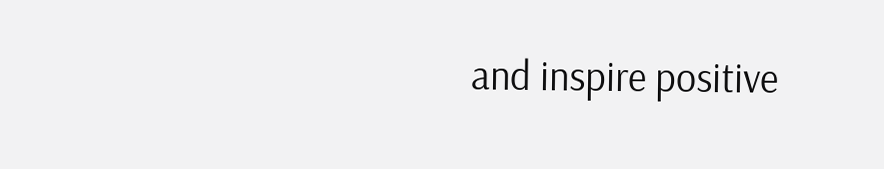and inspire positive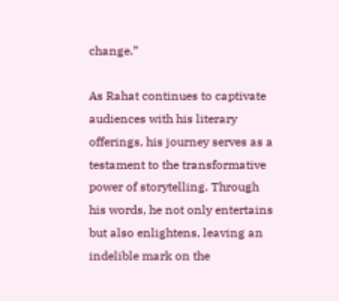change.”

As Rahat continues to captivate audiences with his literary offerings, his journey serves as a testament to the transformative power of storytelling. Through his words, he not only entertains but also enlightens, leaving an indelible mark on the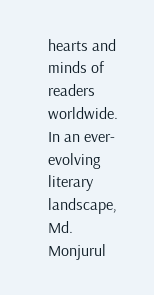hearts and minds of readers worldwide. In an ever-evolving literary landscape, Md. Monjurul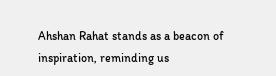Ahshan Rahat stands as a beacon of inspiration, reminding us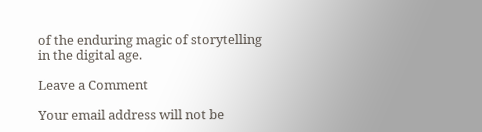of the enduring magic of storytelling in the digital age.

Leave a Comment

Your email address will not be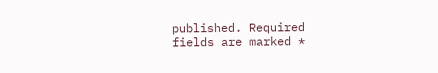published. Required fields are marked *